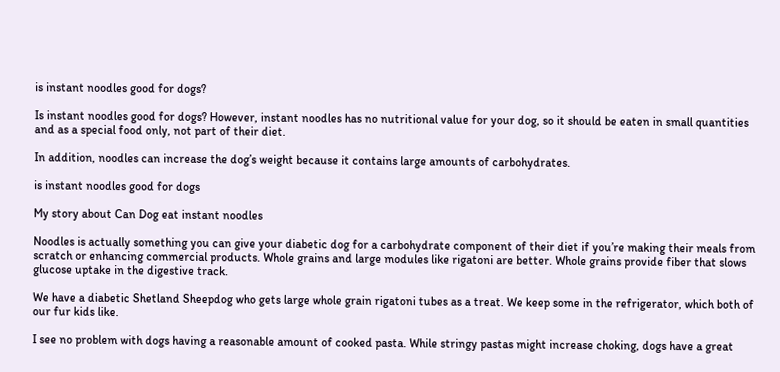is instant noodles good for dogs?

Is instant noodles good for dogs? However, instant noodles has no nutritional value for your dog, so it should be eaten in small quantities and as a special food only, not part of their diet.

In addition, noodles can increase the dog’s weight because it contains large amounts of carbohydrates.

is instant noodles good for dogs

My story about Can Dog eat instant noodles

Noodles is actually something you can give your diabetic dog for a carbohydrate component of their diet if you’re making their meals from scratch or enhancing commercial products. Whole grains and large modules like rigatoni are better. Whole grains provide fiber that slows glucose uptake in the digestive track.

We have a diabetic Shetland Sheepdog who gets large whole grain rigatoni tubes as a treat. We keep some in the refrigerator, which both of our fur kids like.

I see no problem with dogs having a reasonable amount of cooked pasta. While stringy pastas might increase choking, dogs have a great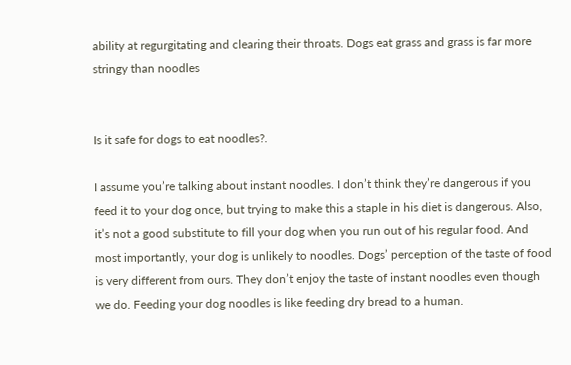ability at regurgitating and clearing their throats. Dogs eat grass and grass is far more stringy than noodles


Is it safe for dogs to eat noodles?.

I assume you’re talking about instant noodles. I don’t think they’re dangerous if you feed it to your dog once, but trying to make this a staple in his diet is dangerous. Also, it’s not a good substitute to fill your dog when you run out of his regular food. And most importantly, your dog is unlikely to noodles. Dogs’ perception of the taste of food is very different from ours. They don’t enjoy the taste of instant noodles even though we do. Feeding your dog noodles is like feeding dry bread to a human.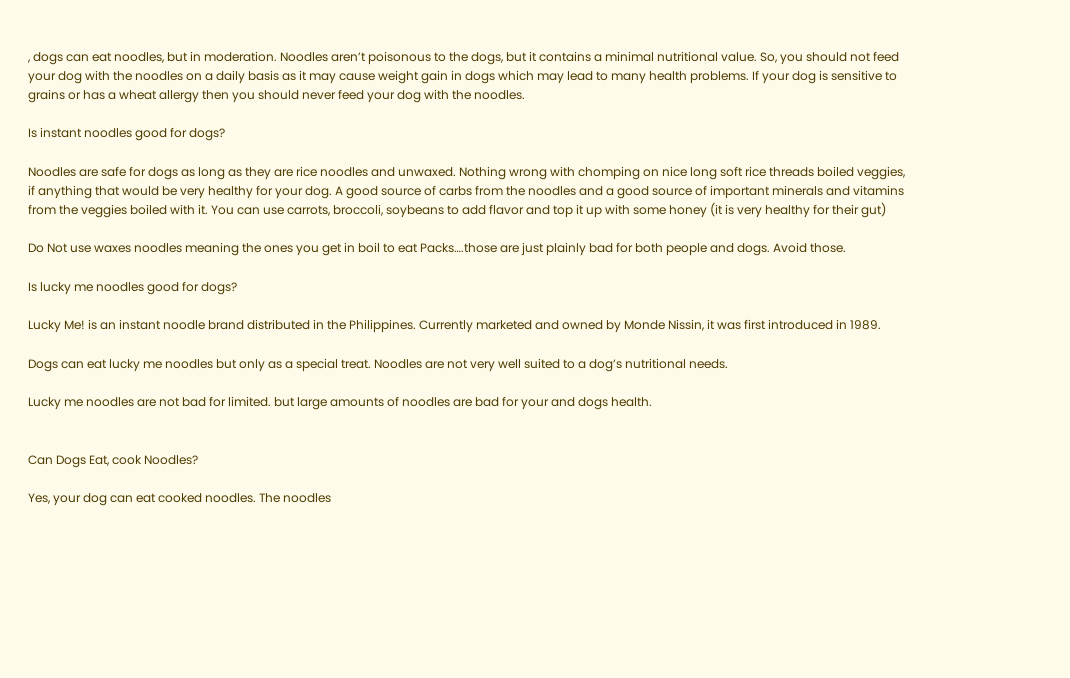, dogs can eat noodles, but in moderation. Noodles aren’t poisonous to the dogs, but it contains a minimal nutritional value. So, you should not feed your dog with the noodles on a daily basis as it may cause weight gain in dogs which may lead to many health problems. If your dog is sensitive to grains or has a wheat allergy then you should never feed your dog with the noodles.

Is instant noodles good for dogs?

Noodles are safe for dogs as long as they are rice noodles and unwaxed. Nothing wrong with chomping on nice long soft rice threads boiled veggies, if anything that would be very healthy for your dog. A good source of carbs from the noodles and a good source of important minerals and vitamins from the veggies boiled with it. You can use carrots, broccoli, soybeans to add flavor and top it up with some honey (it is very healthy for their gut)

Do Not use waxes noodles meaning the ones you get in boil to eat Packs….those are just plainly bad for both people and dogs. Avoid those.

Is lucky me noodles good for dogs?

Lucky Me! is an instant noodle brand distributed in the Philippines. Currently marketed and owned by Monde Nissin, it was first introduced in 1989.

Dogs can eat lucky me noodles but only as a special treat. Noodles are not very well suited to a dog’s nutritional needs.

Lucky me noodles are not bad for limited. but large amounts of noodles are bad for your and dogs health.


Can Dogs Eat, cook Noodles?

Yes, your dog can eat cooked noodles. The noodles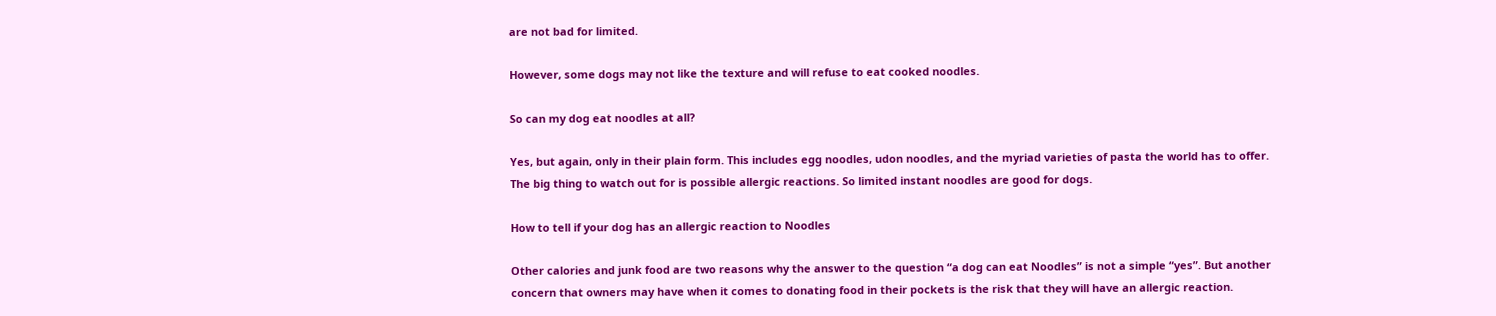are not bad for limited.

However, some dogs may not like the texture and will refuse to eat cooked noodles.

So can my dog eat noodles at all?

Yes, but again, only in their plain form. This includes egg noodles, udon noodles, and the myriad varieties of pasta the world has to offer. The big thing to watch out for is possible allergic reactions. So limited instant noodles are good for dogs.

How to tell if your dog has an allergic reaction to Noodles

Other calories and junk food are two reasons why the answer to the question “a dog can eat Noodles” is not a simple “yes”. But another concern that owners may have when it comes to donating food in their pockets is the risk that they will have an allergic reaction.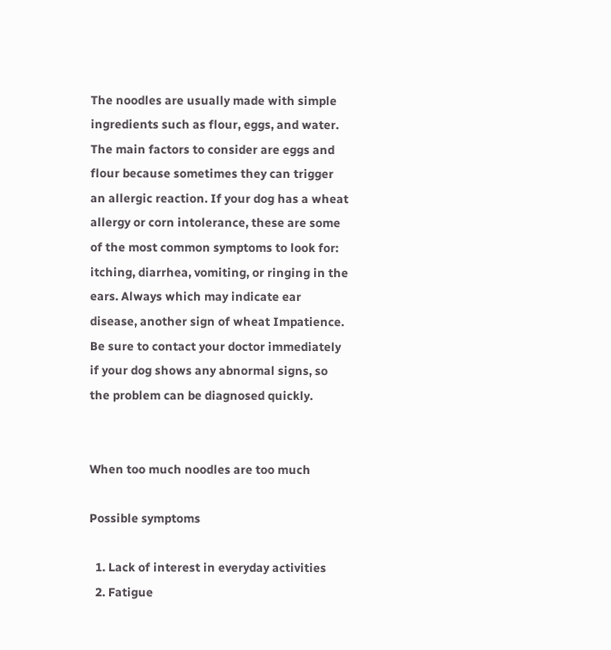The noodles are usually made with simple ingredients such as flour, eggs, and water. The main factors to consider are eggs and flour because sometimes they can trigger an allergic reaction. If your dog has a wheat allergy or corn intolerance, these are some of the most common symptoms to look for: itching, diarrhea, vomiting, or ringing in the ears. Always which may indicate ear disease, another sign of wheat Impatience. Be sure to contact your doctor immediately if your dog shows any abnormal signs, so the problem can be diagnosed quickly.


When too much noodles are too much

Possible symptoms

  1. Lack of interest in everyday activities
  2. Fatigue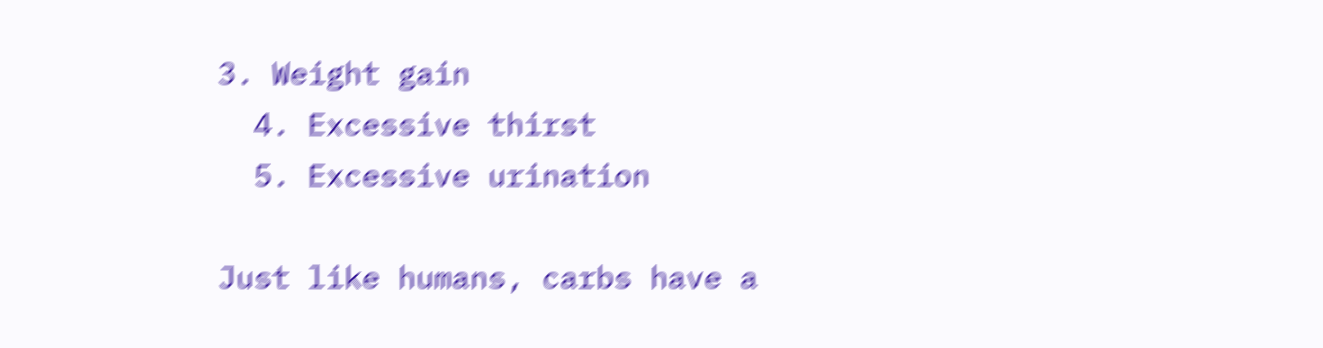3. Weight gain
  4. Excessive thirst
  5. Excessive urination

Just like humans, carbs have a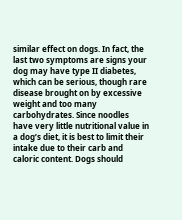similar effect on dogs. In fact, the last two symptoms are signs your dog may have type II diabetes, which can be serious, though rare disease brought on by excessive weight and too many carbohydrates. Since noodles have very little nutritional value in a dog’s diet, it is best to limit their intake due to their carb and caloric content. Dogs should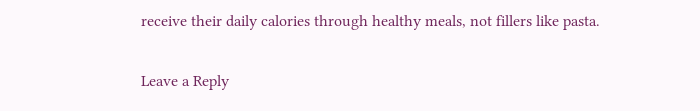receive their daily calories through healthy meals, not fillers like pasta.

Leave a Reply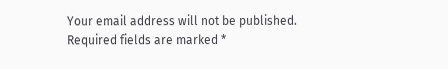Your email address will not be published. Required fields are marked *